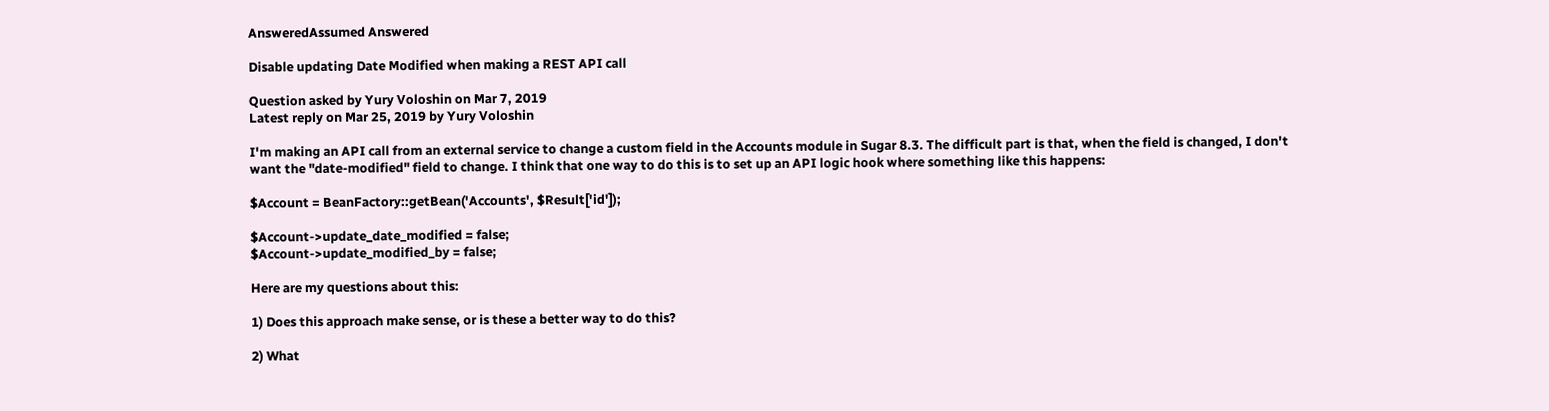AnsweredAssumed Answered

Disable updating Date Modified when making a REST API call

Question asked by Yury Voloshin on Mar 7, 2019
Latest reply on Mar 25, 2019 by Yury Voloshin

I'm making an API call from an external service to change a custom field in the Accounts module in Sugar 8.3. The difficult part is that, when the field is changed, I don't want the "date-modified" field to change. I think that one way to do this is to set up an API logic hook where something like this happens:

$Account = BeanFactory::getBean('Accounts', $Result['id']);

$Account->update_date_modified = false;
$Account->update_modified_by = false;

Here are my questions about this:

1) Does this approach make sense, or is these a better way to do this?

2) What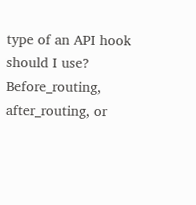type of an API hook should I use? Before_routing, after_routing, or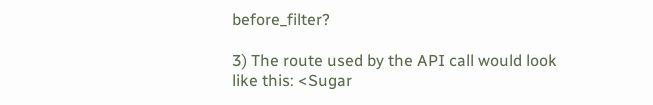before_filter?

3) The route used by the API call would look like this: <Sugar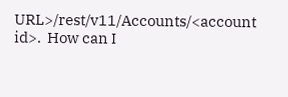URL>/rest/v11/Accounts/<account id>.  How can I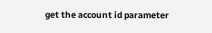get the account id parameter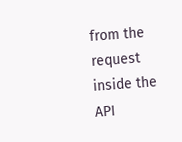from the request inside the API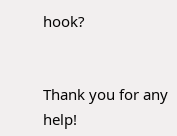hook?


Thank you for any help!